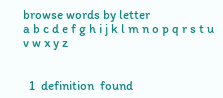browse words by letter
a b c d e f g h i j k l m n o p q r s t u v w x y z


  1  definition  found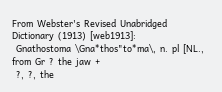From  Webster's  Revised  Unabridged  Dictionary  (1913)  [web1913]:
  Gnathostoma  \Gna*thos"to*ma\,  n.  pl  [NL.,  from  Gr  ?  the  jaw  +
  ?,  ?,  the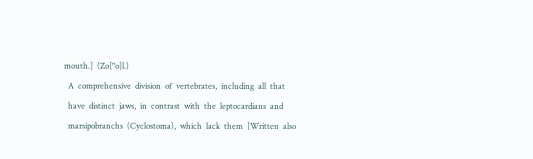mouth.]  (Zo["o]l.)
  A  comprehensive  division  of  vertebrates,  including  all  that
  have  distinct  jaws,  in  contrast  with  the  leptocardians  and
  marsipobranchs  (Cyclostoma),  which  lack  them  [Written  also